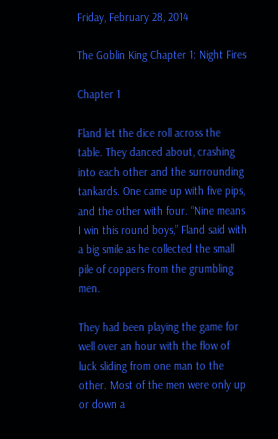Friday, February 28, 2014

The Goblin King Chapter 1: Night Fires

Chapter 1

Fland let the dice roll across the table. They danced about, crashing into each other and the surrounding tankards. One came up with five pips, and the other with four. “Nine means I win this round boys,” Fland said with a big smile as he collected the small pile of coppers from the grumbling men.

They had been playing the game for well over an hour with the flow of luck sliding from one man to the other. Most of the men were only up or down a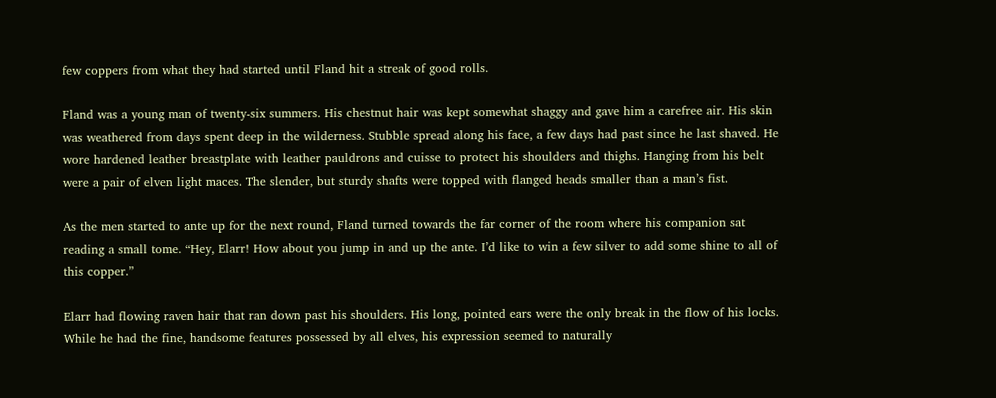few coppers from what they had started until Fland hit a streak of good rolls.

Fland was a young man of twenty-six summers. His chestnut hair was kept somewhat shaggy and gave him a carefree air. His skin was weathered from days spent deep in the wilderness. Stubble spread along his face, a few days had past since he last shaved. He wore hardened leather breastplate with leather pauldrons and cuisse to protect his shoulders and thighs. Hanging from his belt were a pair of elven light maces. The slender, but sturdy shafts were topped with flanged heads smaller than a man’s fist.

As the men started to ante up for the next round, Fland turned towards the far corner of the room where his companion sat reading a small tome. “Hey, Elarr! How about you jump in and up the ante. I’d like to win a few silver to add some shine to all of this copper.”

Elarr had flowing raven hair that ran down past his shoulders. His long, pointed ears were the only break in the flow of his locks. While he had the fine, handsome features possessed by all elves, his expression seemed to naturally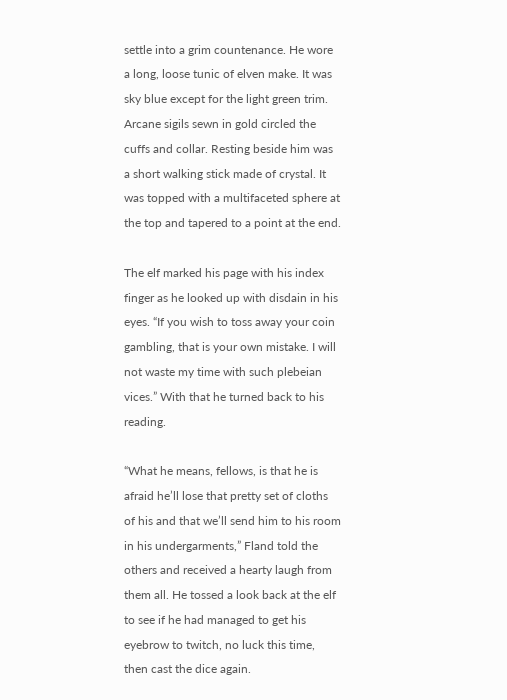settle into a grim countenance. He wore a long, loose tunic of elven make. It was sky blue except for the light green trim. Arcane sigils sewn in gold circled the cuffs and collar. Resting beside him was a short walking stick made of crystal. It was topped with a multifaceted sphere at the top and tapered to a point at the end.

The elf marked his page with his index finger as he looked up with disdain in his eyes. “If you wish to toss away your coin gambling, that is your own mistake. I will not waste my time with such plebeian vices.” With that he turned back to his reading.

“What he means, fellows, is that he is afraid he’ll lose that pretty set of cloths of his and that we’ll send him to his room in his undergarments,” Fland told the others and received a hearty laugh from them all. He tossed a look back at the elf to see if he had managed to get his eyebrow to twitch, no luck this time, then cast the dice again.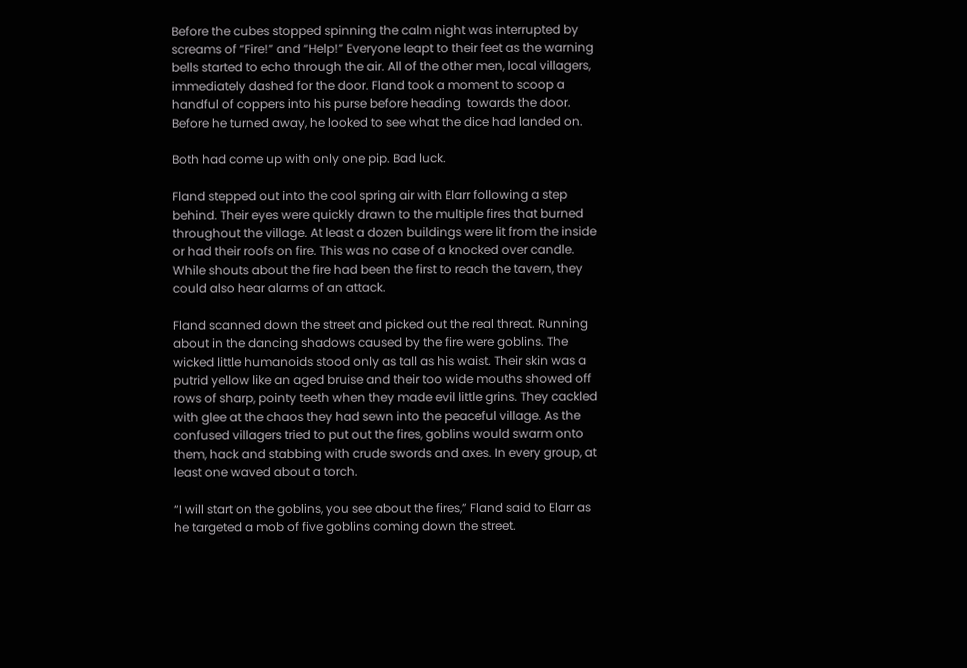Before the cubes stopped spinning the calm night was interrupted by screams of “Fire!” and “Help!” Everyone leapt to their feet as the warning bells started to echo through the air. All of the other men, local villagers, immediately dashed for the door. Fland took a moment to scoop a handful of coppers into his purse before heading  towards the door. Before he turned away, he looked to see what the dice had landed on.

Both had come up with only one pip. Bad luck.

Fland stepped out into the cool spring air with Elarr following a step behind. Their eyes were quickly drawn to the multiple fires that burned throughout the village. At least a dozen buildings were lit from the inside or had their roofs on fire. This was no case of a knocked over candle. While shouts about the fire had been the first to reach the tavern, they could also hear alarms of an attack.

Fland scanned down the street and picked out the real threat. Running about in the dancing shadows caused by the fire were goblins. The wicked little humanoids stood only as tall as his waist. Their skin was a putrid yellow like an aged bruise and their too wide mouths showed off rows of sharp, pointy teeth when they made evil little grins. They cackled with glee at the chaos they had sewn into the peaceful village. As the confused villagers tried to put out the fires, goblins would swarm onto them, hack and stabbing with crude swords and axes. In every group, at least one waved about a torch.

“I will start on the goblins, you see about the fires,” Fland said to Elarr as he targeted a mob of five goblins coming down the street.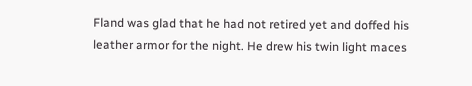Fland was glad that he had not retired yet and doffed his leather armor for the night. He drew his twin light maces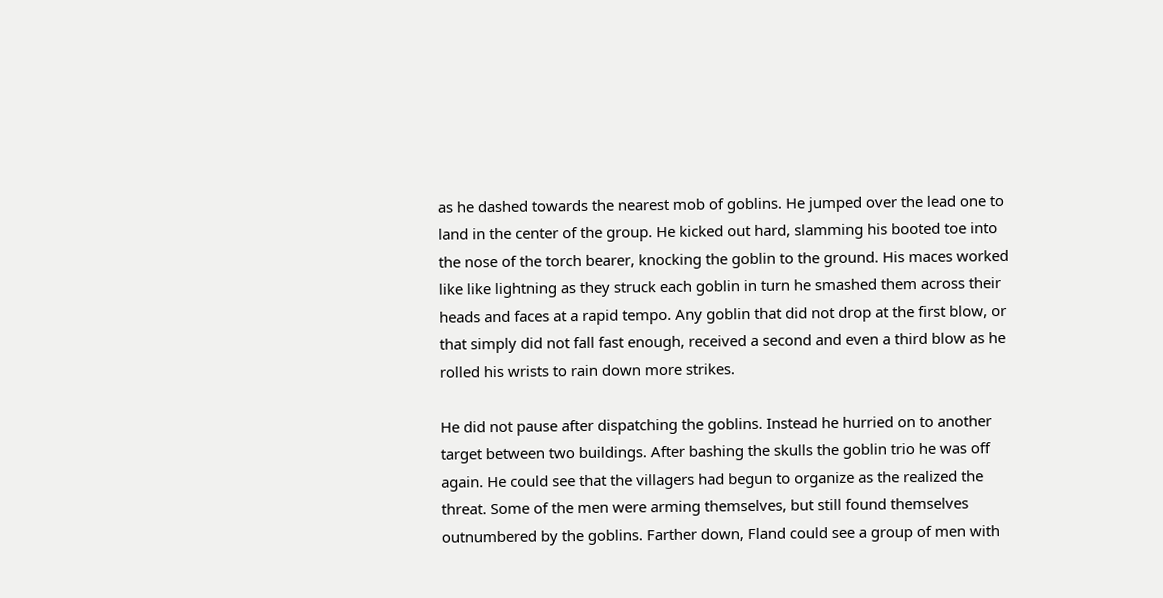as he dashed towards the nearest mob of goblins. He jumped over the lead one to land in the center of the group. He kicked out hard, slamming his booted toe into the nose of the torch bearer, knocking the goblin to the ground. His maces worked like like lightning as they struck each goblin in turn he smashed them across their heads and faces at a rapid tempo. Any goblin that did not drop at the first blow, or that simply did not fall fast enough, received a second and even a third blow as he rolled his wrists to rain down more strikes.

He did not pause after dispatching the goblins. Instead he hurried on to another target between two buildings. After bashing the skulls the goblin trio he was off again. He could see that the villagers had begun to organize as the realized the threat. Some of the men were arming themselves, but still found themselves outnumbered by the goblins. Farther down, Fland could see a group of men with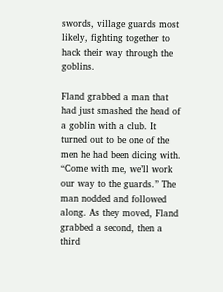swords, village guards most likely, fighting together to hack their way through the goblins.

Fland grabbed a man that had just smashed the head of a goblin with a club. It turned out to be one of the men he had been dicing with. “Come with me, we’ll work our way to the guards.” The man nodded and followed along. As they moved, Fland grabbed a second, then a third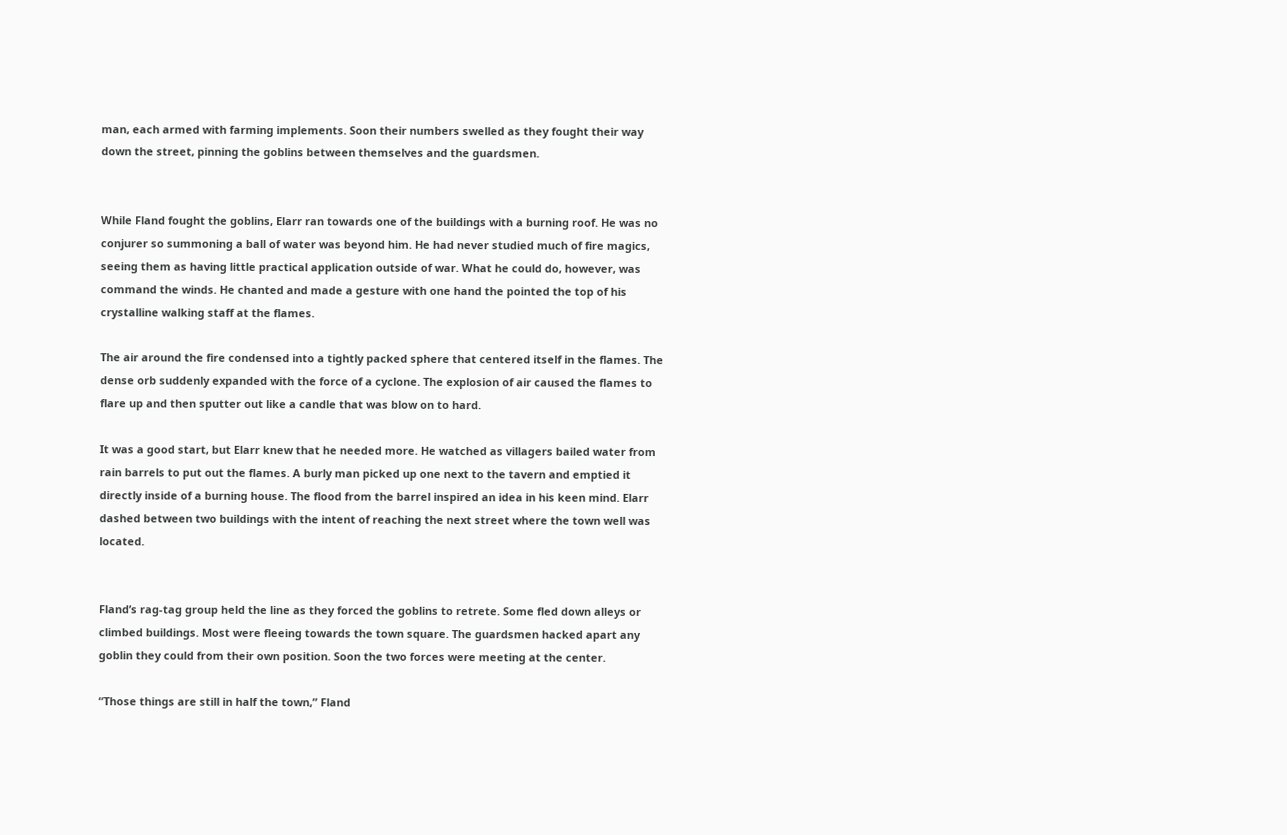man, each armed with farming implements. Soon their numbers swelled as they fought their way down the street, pinning the goblins between themselves and the guardsmen.


While Fland fought the goblins, Elarr ran towards one of the buildings with a burning roof. He was no conjurer so summoning a ball of water was beyond him. He had never studied much of fire magics, seeing them as having little practical application outside of war. What he could do, however, was command the winds. He chanted and made a gesture with one hand the pointed the top of his crystalline walking staff at the flames.

The air around the fire condensed into a tightly packed sphere that centered itself in the flames. The dense orb suddenly expanded with the force of a cyclone. The explosion of air caused the flames to flare up and then sputter out like a candle that was blow on to hard.

It was a good start, but Elarr knew that he needed more. He watched as villagers bailed water from rain barrels to put out the flames. A burly man picked up one next to the tavern and emptied it directly inside of a burning house. The flood from the barrel inspired an idea in his keen mind. Elarr dashed between two buildings with the intent of reaching the next street where the town well was located.


Fland’s rag-tag group held the line as they forced the goblins to retrete. Some fled down alleys or climbed buildings. Most were fleeing towards the town square. The guardsmen hacked apart any goblin they could from their own position. Soon the two forces were meeting at the center.

“Those things are still in half the town,” Fland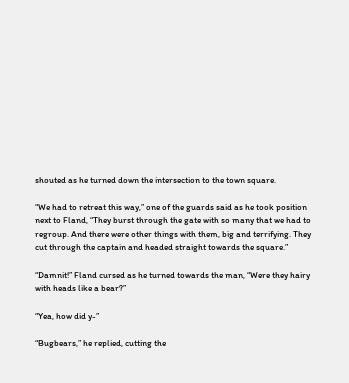shouted as he turned down the intersection to the town square.

“We had to retreat this way,” one of the guards said as he took position next to Fland, “They burst through the gate with so many that we had to regroup. And there were other things with them, big and terrifying. They cut through the captain and headed straight towards the square.”

“Damnit!” Fland cursed as he turned towards the man, “Were they hairy with heads like a bear?”

“Yea, how did y-”

“Bugbears,” he replied, cutting the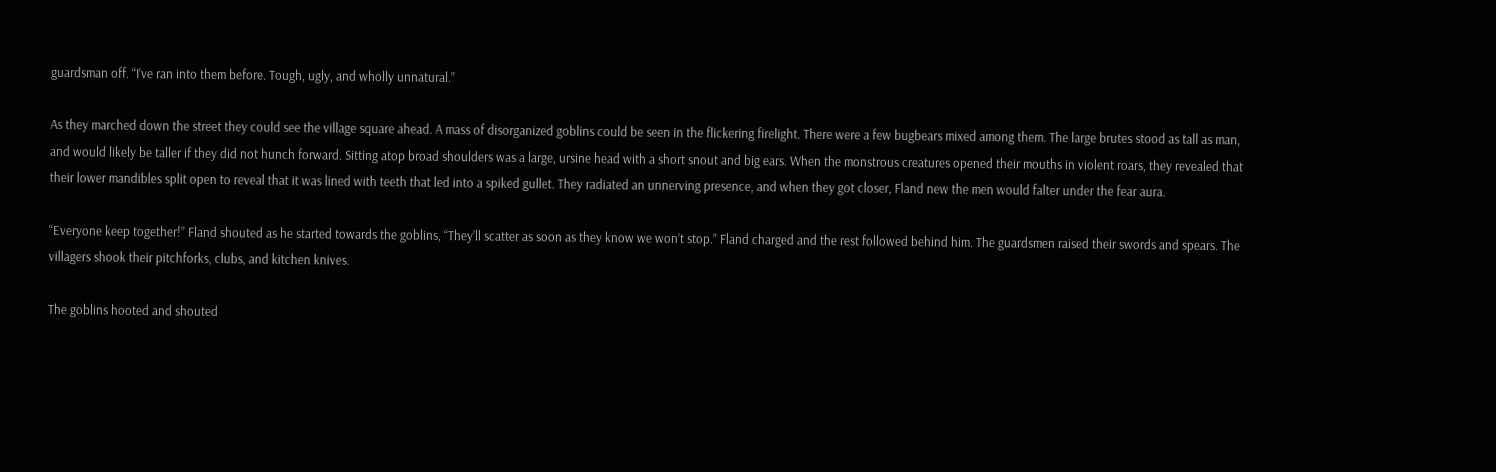guardsman off. “I’ve ran into them before. Tough, ugly, and wholly unnatural.”

As they marched down the street they could see the village square ahead. A mass of disorganized goblins could be seen in the flickering firelight. There were a few bugbears mixed among them. The large brutes stood as tall as man, and would likely be taller if they did not hunch forward. Sitting atop broad shoulders was a large, ursine head with a short snout and big ears. When the monstrous creatures opened their mouths in violent roars, they revealed that their lower mandibles split open to reveal that it was lined with teeth that led into a spiked gullet. They radiated an unnerving presence, and when they got closer, Fland new the men would falter under the fear aura.

“Everyone keep together!” Fland shouted as he started towards the goblins, “They’ll scatter as soon as they know we won’t stop.” Fland charged and the rest followed behind him. The guardsmen raised their swords and spears. The villagers shook their pitchforks, clubs, and kitchen knives.

The goblins hooted and shouted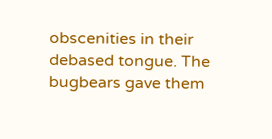obscenities in their debased tongue. The bugbears gave them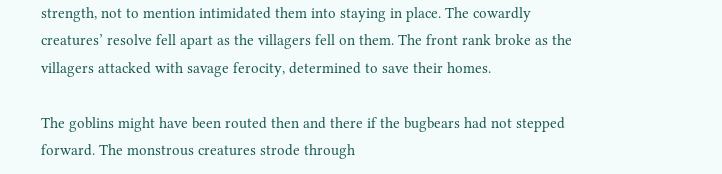strength, not to mention intimidated them into staying in place. The cowardly creatures’ resolve fell apart as the villagers fell on them. The front rank broke as the villagers attacked with savage ferocity, determined to save their homes.

The goblins might have been routed then and there if the bugbears had not stepped forward. The monstrous creatures strode through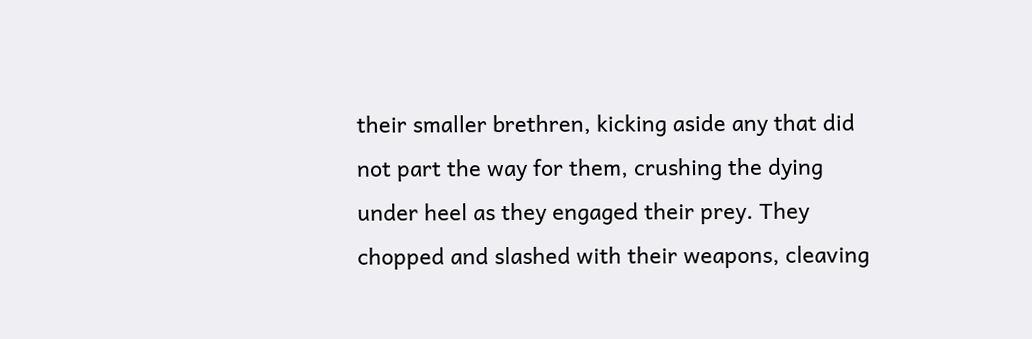their smaller brethren, kicking aside any that did not part the way for them, crushing the dying under heel as they engaged their prey. They chopped and slashed with their weapons, cleaving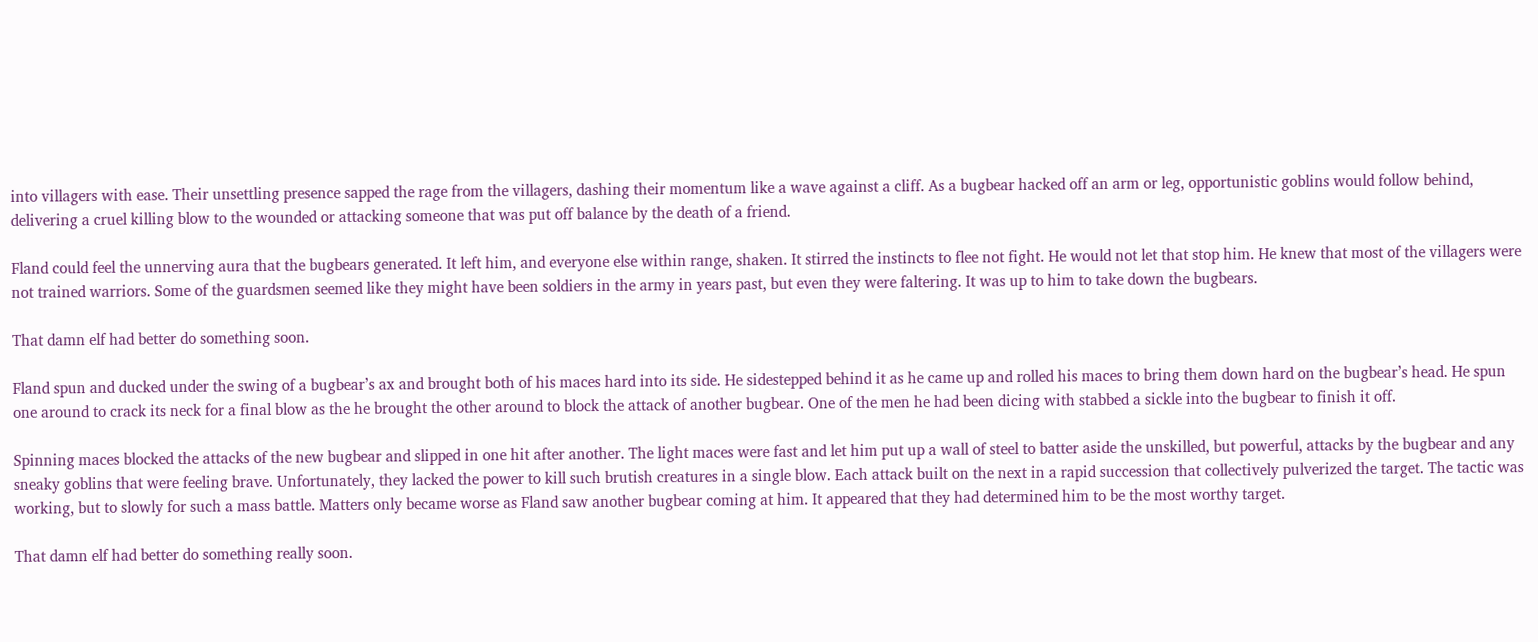into villagers with ease. Their unsettling presence sapped the rage from the villagers, dashing their momentum like a wave against a cliff. As a bugbear hacked off an arm or leg, opportunistic goblins would follow behind, delivering a cruel killing blow to the wounded or attacking someone that was put off balance by the death of a friend.

Fland could feel the unnerving aura that the bugbears generated. It left him, and everyone else within range, shaken. It stirred the instincts to flee not fight. He would not let that stop him. He knew that most of the villagers were not trained warriors. Some of the guardsmen seemed like they might have been soldiers in the army in years past, but even they were faltering. It was up to him to take down the bugbears.

That damn elf had better do something soon.

Fland spun and ducked under the swing of a bugbear’s ax and brought both of his maces hard into its side. He sidestepped behind it as he came up and rolled his maces to bring them down hard on the bugbear’s head. He spun one around to crack its neck for a final blow as the he brought the other around to block the attack of another bugbear. One of the men he had been dicing with stabbed a sickle into the bugbear to finish it off.

Spinning maces blocked the attacks of the new bugbear and slipped in one hit after another. The light maces were fast and let him put up a wall of steel to batter aside the unskilled, but powerful, attacks by the bugbear and any sneaky goblins that were feeling brave. Unfortunately, they lacked the power to kill such brutish creatures in a single blow. Each attack built on the next in a rapid succession that collectively pulverized the target. The tactic was working, but to slowly for such a mass battle. Matters only became worse as Fland saw another bugbear coming at him. It appeared that they had determined him to be the most worthy target.

That damn elf had better do something really soon.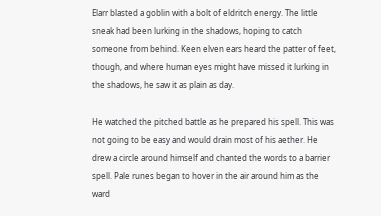Elarr blasted a goblin with a bolt of eldritch energy. The little sneak had been lurking in the shadows, hoping to catch someone from behind. Keen elven ears heard the patter of feet, though, and where human eyes might have missed it lurking in the shadows, he saw it as plain as day.

He watched the pitched battle as he prepared his spell. This was not going to be easy and would drain most of his aether. He drew a circle around himself and chanted the words to a barrier spell. Pale runes began to hover in the air around him as the ward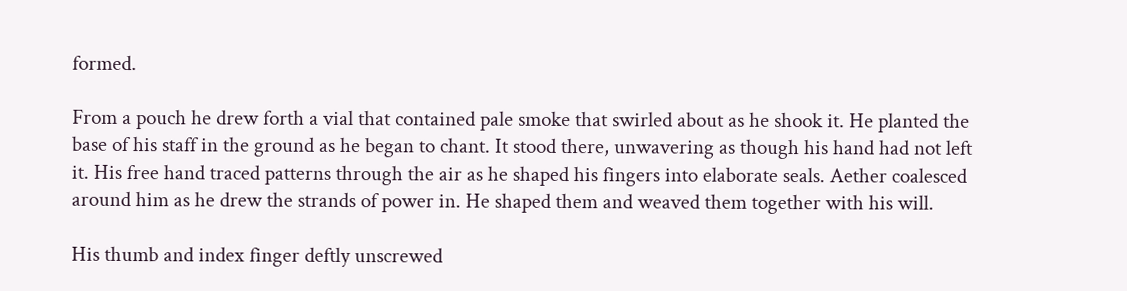formed.

From a pouch he drew forth a vial that contained pale smoke that swirled about as he shook it. He planted the base of his staff in the ground as he began to chant. It stood there, unwavering as though his hand had not left it. His free hand traced patterns through the air as he shaped his fingers into elaborate seals. Aether coalesced around him as he drew the strands of power in. He shaped them and weaved them together with his will.

His thumb and index finger deftly unscrewed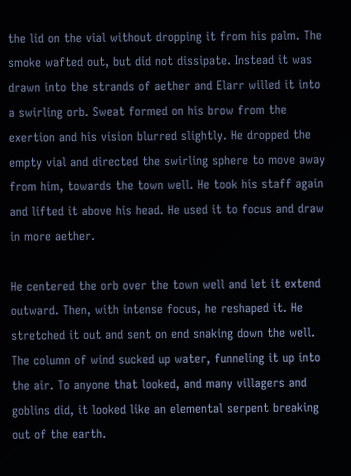the lid on the vial without dropping it from his palm. The smoke wafted out, but did not dissipate. Instead it was drawn into the strands of aether and Elarr willed it into a swirling orb. Sweat formed on his brow from the exertion and his vision blurred slightly. He dropped the empty vial and directed the swirling sphere to move away from him, towards the town well. He took his staff again and lifted it above his head. He used it to focus and draw in more aether.

He centered the orb over the town well and let it extend outward. Then, with intense focus, he reshaped it. He stretched it out and sent on end snaking down the well. The column of wind sucked up water, funneling it up into the air. To anyone that looked, and many villagers and goblins did, it looked like an elemental serpent breaking out of the earth.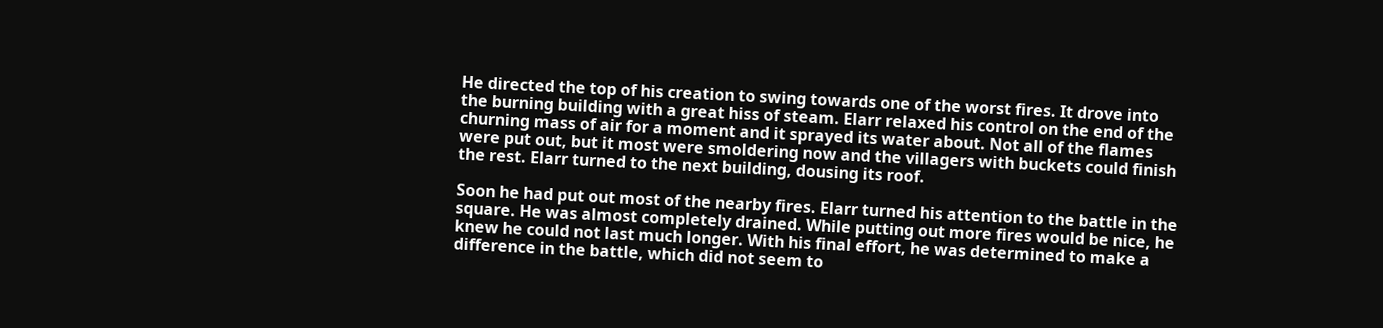He directed the top of his creation to swing towards one of the worst fires. It drove into the burning building with a great hiss of steam. Elarr relaxed his control on the end of the churning mass of air for a moment and it sprayed its water about. Not all of the flames were put out, but it most were smoldering now and the villagers with buckets could finish the rest. Elarr turned to the next building, dousing its roof.

Soon he had put out most of the nearby fires. Elarr turned his attention to the battle in the square. He was almost completely drained. While putting out more fires would be nice, he knew he could not last much longer. With his final effort, he was determined to make a difference in the battle, which did not seem to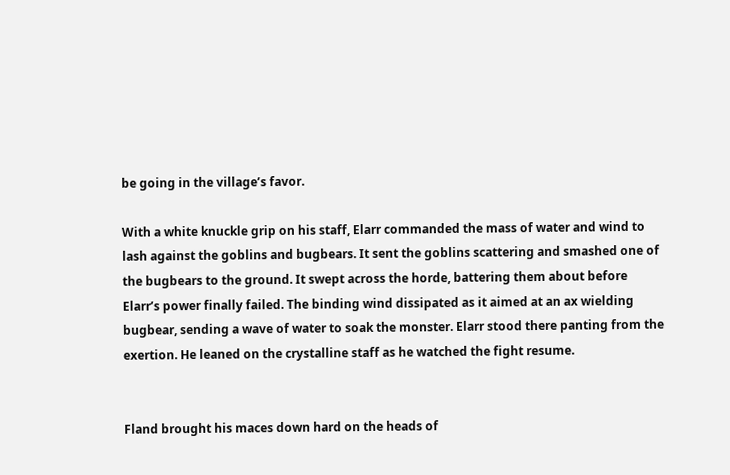be going in the village’s favor.

With a white knuckle grip on his staff, Elarr commanded the mass of water and wind to lash against the goblins and bugbears. It sent the goblins scattering and smashed one of the bugbears to the ground. It swept across the horde, battering them about before Elarr’s power finally failed. The binding wind dissipated as it aimed at an ax wielding bugbear, sending a wave of water to soak the monster. Elarr stood there panting from the exertion. He leaned on the crystalline staff as he watched the fight resume.


Fland brought his maces down hard on the heads of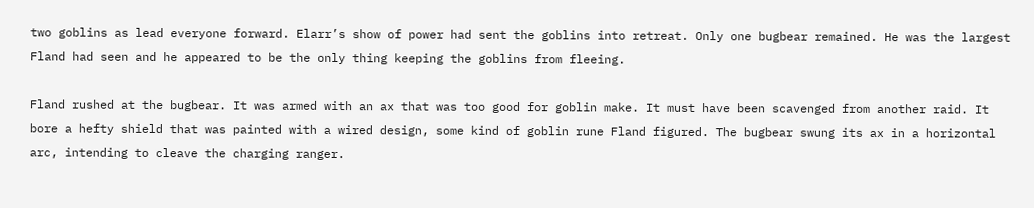two goblins as lead everyone forward. Elarr’s show of power had sent the goblins into retreat. Only one bugbear remained. He was the largest Fland had seen and he appeared to be the only thing keeping the goblins from fleeing.

Fland rushed at the bugbear. It was armed with an ax that was too good for goblin make. It must have been scavenged from another raid. It bore a hefty shield that was painted with a wired design, some kind of goblin rune Fland figured. The bugbear swung its ax in a horizontal arc, intending to cleave the charging ranger.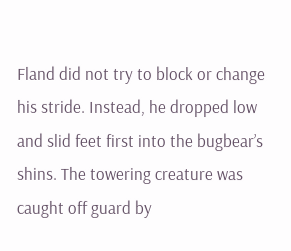Fland did not try to block or change his stride. Instead, he dropped low and slid feet first into the bugbear’s shins. The towering creature was caught off guard by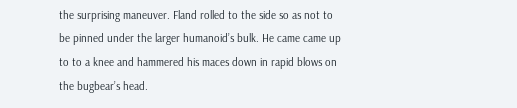the surprising maneuver. Fland rolled to the side so as not to be pinned under the larger humanoid’s bulk. He came came up to to a knee and hammered his maces down in rapid blows on the bugbear’s head.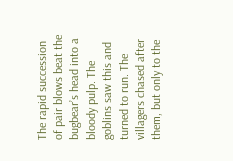The rapid succession of pair blows beat the bugbear’s head into a bloody pulp. The goblins saw this and turned to run. The villagers chased after them, but only to the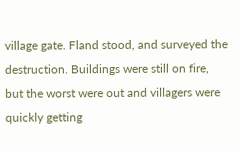village gate. Fland stood, and surveyed the destruction. Buildings were still on fire, but the worst were out and villagers were quickly getting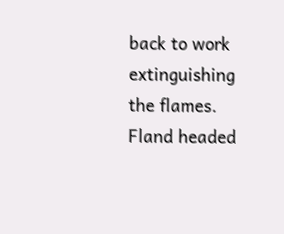back to work extinguishing the flames. Fland headed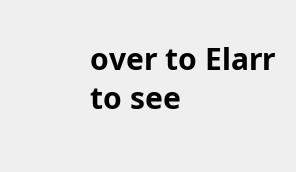over to Elarr to see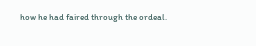how he had faired through the ordeal.